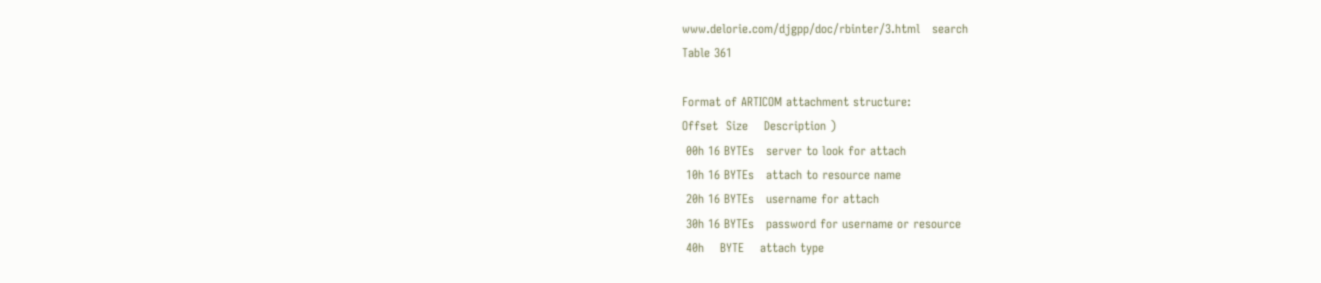www.delorie.com/djgpp/doc/rbinter/3.html   search
Table 361

Format of ARTICOM attachment structure:
Offset  Size    Description )
 00h 16 BYTEs   server to look for attach
 10h 16 BYTEs   attach to resource name
 20h 16 BYTEs   username for attach
 30h 16 BYTEs   password for username or resource
 40h    BYTE    attach type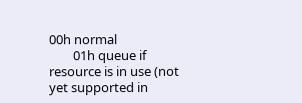00h normal
        01h queue if resource is in use (not yet supported in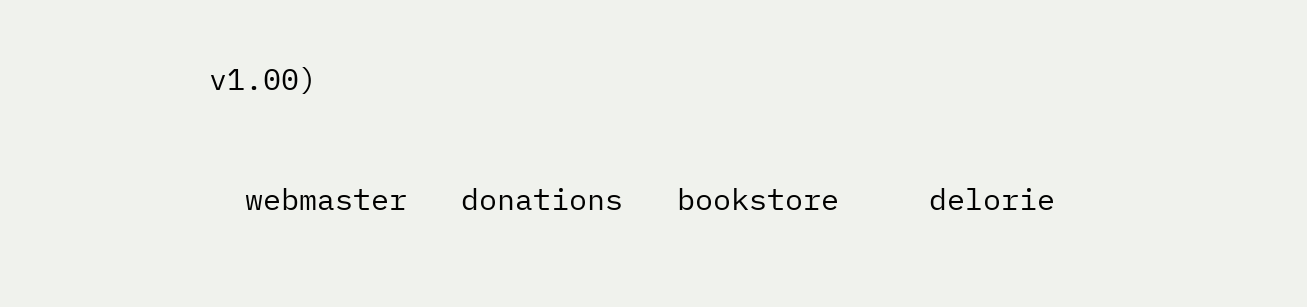v1.00)

  webmaster   donations   bookstore     delorie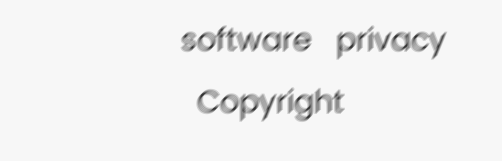software   privacy
  Copyright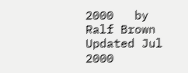2000   by Ralf Brown     Updated Jul 2000